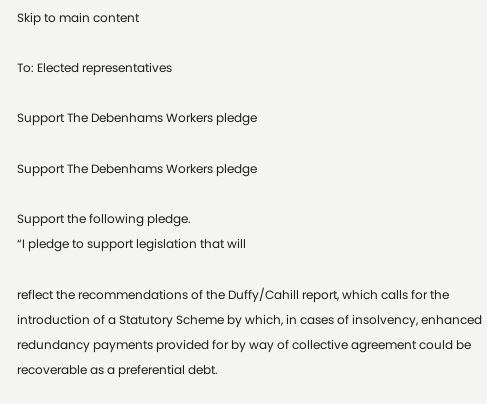Skip to main content

To: Elected representatives

Support The Debenhams Workers pledge

Support The Debenhams Workers pledge

Support the following pledge.
“I pledge to support legislation that will

reflect the recommendations of the Duffy/Cahill report, which calls for the introduction of a Statutory Scheme by which, in cases of insolvency, enhanced redundancy payments provided for by way of collective agreement could be recoverable as a preferential debt.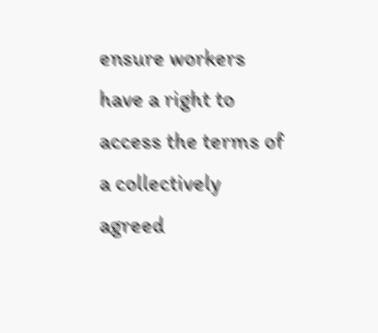ensure workers have a right to access the terms of a collectively agreed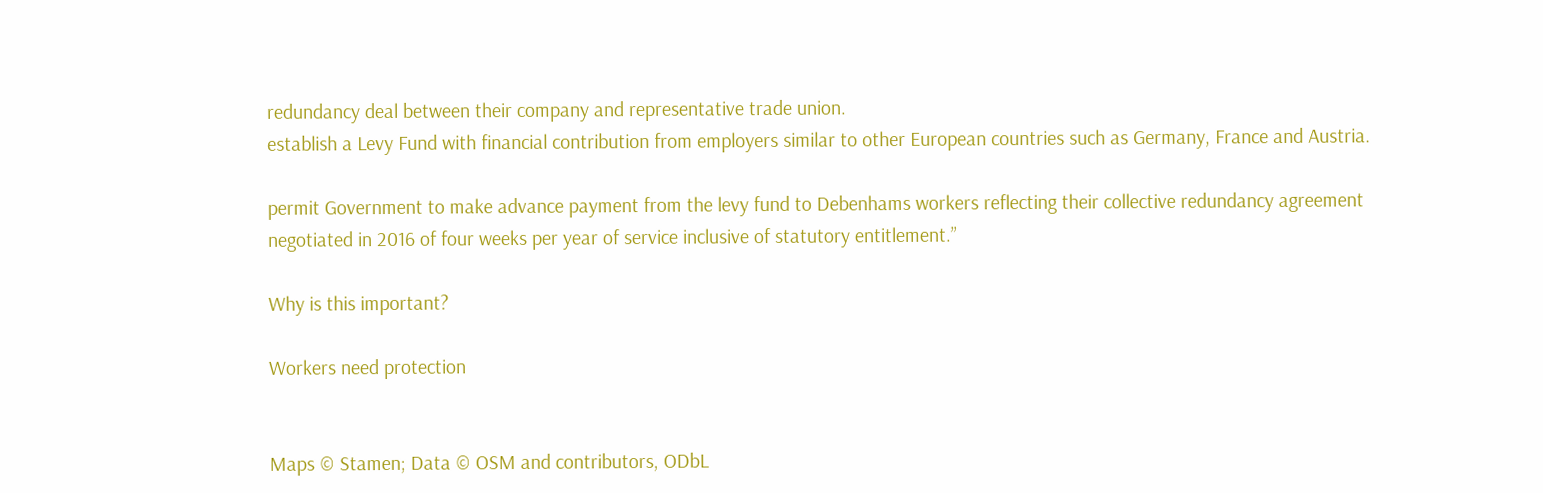redundancy deal between their company and representative trade union.
establish a Levy Fund with financial contribution from employers similar to other European countries such as Germany, France and Austria.

permit Government to make advance payment from the levy fund to Debenhams workers reflecting their collective redundancy agreement negotiated in 2016 of four weeks per year of service inclusive of statutory entitlement.”

Why is this important?

Workers need protection


Maps © Stamen; Data © OSM and contributors, ODbL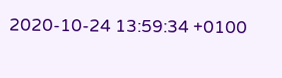2020-10-24 13:59:34 +0100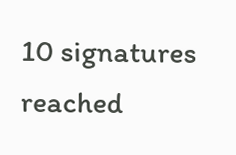10 signatures reached